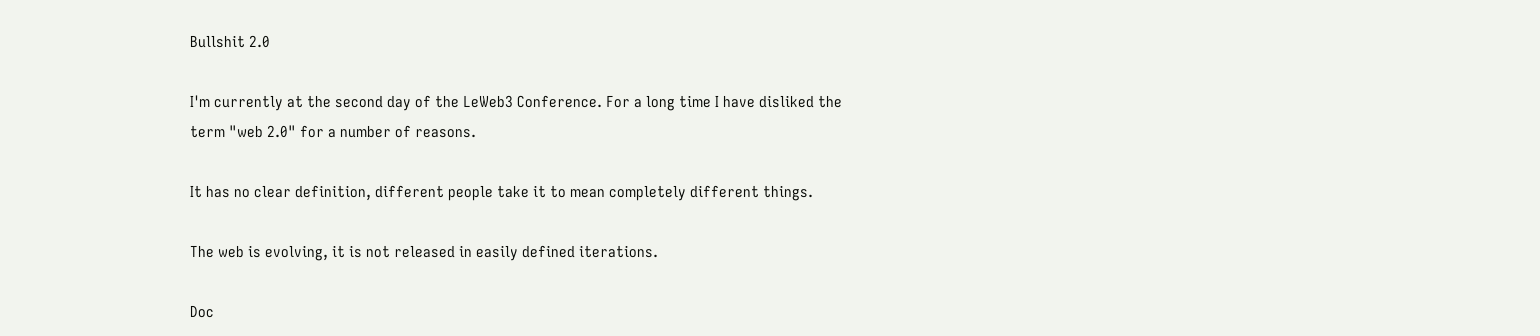Bullshit 2.0

I'm currently at the second day of the LeWeb3 Conference. For a long time I have disliked the term "web 2.0" for a number of reasons.

It has no clear definition, different people take it to mean completely different things.

The web is evolving, it is not released in easily defined iterations.

Doc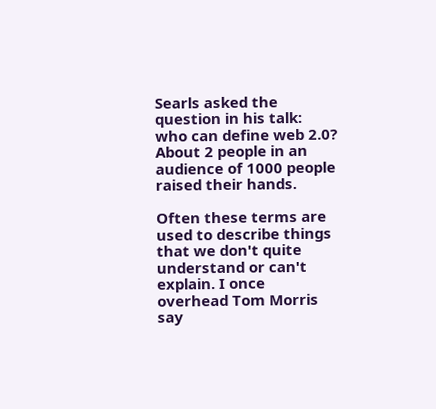Searls asked the question in his talk: who can define web 2.0? About 2 people in an audience of 1000 people raised their hands.

Often these terms are used to describe things that we don't quite understand or can't explain. I once overhead Tom Morris say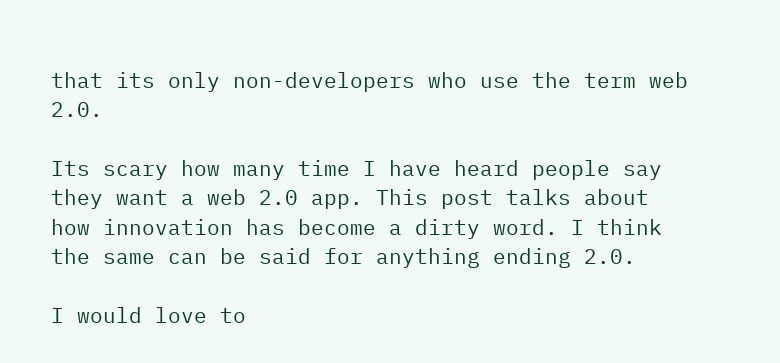that its only non-developers who use the term web 2.0.

Its scary how many time I have heard people say they want a web 2.0 app. This post talks about how innovation has become a dirty word. I think the same can be said for anything ending 2.0.

I would love to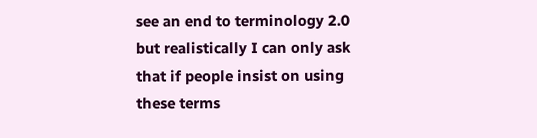see an end to terminology 2.0 but realistically I can only ask that if people insist on using these terms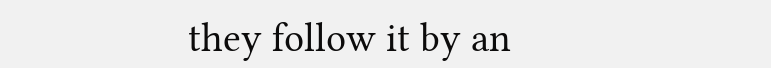they follow it by an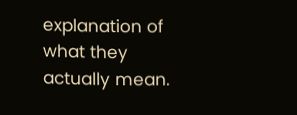explanation of what they actually mean.